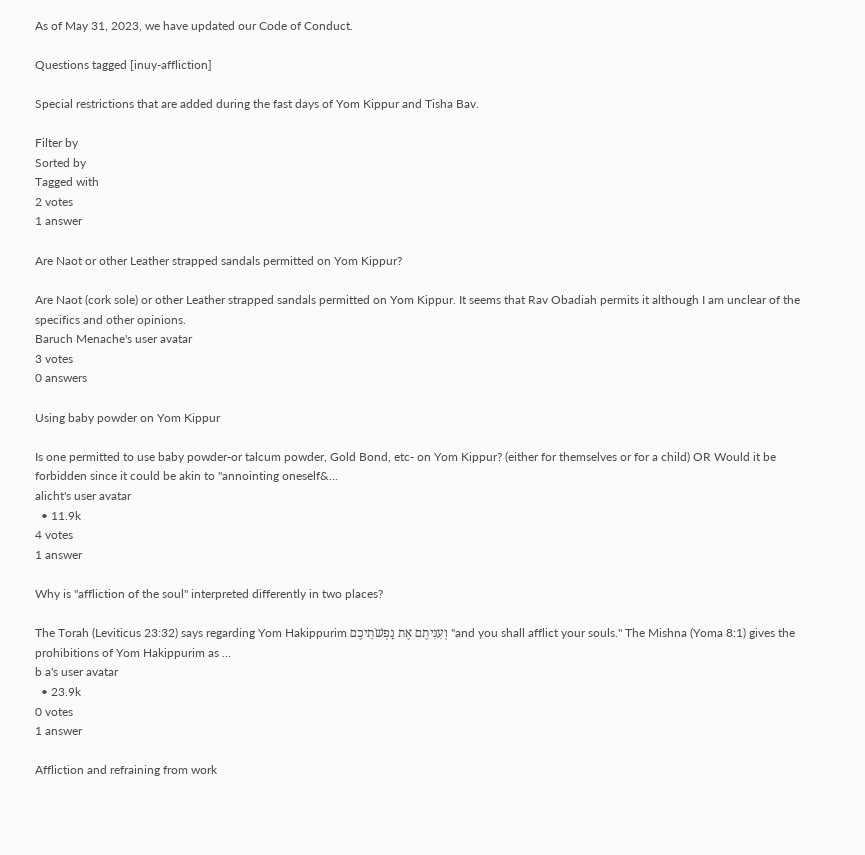As of May 31, 2023, we have updated our Code of Conduct.

Questions tagged [inuy-affliction]

Special restrictions that are added during the fast days of Yom Kippur and Tisha Bav.

Filter by
Sorted by
Tagged with
2 votes
1 answer

Are Naot or other Leather strapped sandals permitted on Yom Kippur?

Are Naot (cork sole) or other Leather strapped sandals permitted on Yom Kippur. It seems that Rav Obadiah permits it although I am unclear of the specifics and other opinions.
Baruch Menache's user avatar
3 votes
0 answers

Using baby powder on Yom Kippur

Is one permitted to use baby powder-or talcum powder, Gold Bond, etc- on Yom Kippur? (either for themselves or for a child) OR Would it be forbidden since it could be akin to "annointing oneself&...
alicht's user avatar
  • 11.9k
4 votes
1 answer

Why is "affliction of the soul" interpreted differently in two places?

The Torah (Leviticus 23:32) says regarding Yom Hakippurim וְעִנִּיתֶם אֶת נַפְשֹׁתֵיכֶם "and you shall afflict your souls." The Mishna (Yoma 8:1) gives the prohibitions of Yom Hakippurim as ...
b a's user avatar
  • 23.9k
0 votes
1 answer

Affliction and refraining from work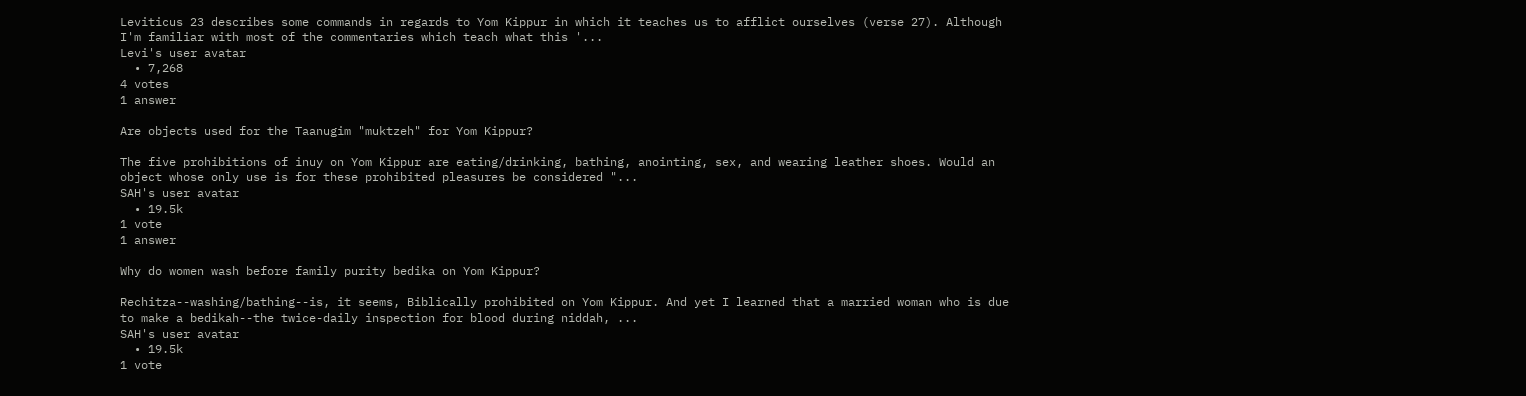Leviticus 23 describes some commands in regards to Yom Kippur in which it teaches us to afflict ourselves (verse 27). Although I'm familiar with most of the commentaries which teach what this '...
Levi's user avatar
  • 7,268
4 votes
1 answer

Are objects used for the Taanugim "muktzeh" for Yom Kippur?

The five prohibitions of inuy on Yom Kippur are eating/drinking, bathing, anointing, sex, and wearing leather shoes. Would an object whose only use is for these prohibited pleasures be considered "...
SAH's user avatar
  • 19.5k
1 vote
1 answer

Why do women wash before family purity bedika on Yom Kippur?

Rechitza--washing/bathing--is, it seems, Biblically prohibited on Yom Kippur. And yet I learned that a married woman who is due to make a bedikah--the twice-daily inspection for blood during niddah, ...
SAH's user avatar
  • 19.5k
1 vote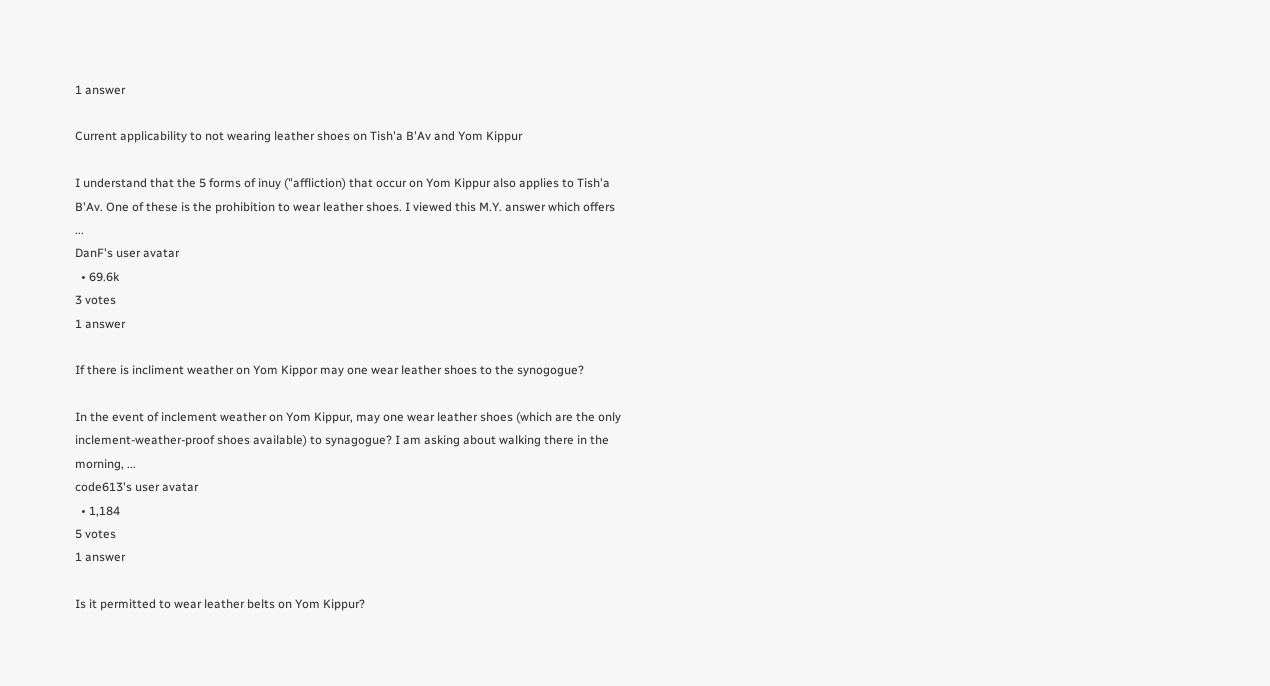1 answer

Current applicability to not wearing leather shoes on Tish'a B'Av and Yom Kippur

I understand that the 5 forms of inuy ("affliction) that occur on Yom Kippur also applies to Tish'a B'Av. One of these is the prohibition to wear leather shoes. I viewed this M.Y. answer which offers ...
DanF's user avatar
  • 69.6k
3 votes
1 answer

If there is incliment weather on Yom Kippor may one wear leather shoes to the synogogue?

In the event of inclement weather on Yom Kippur, may one wear leather shoes (which are the only inclement-weather-proof shoes available) to synagogue? I am asking about walking there in the morning, ...
code613's user avatar
  • 1,184
5 votes
1 answer

Is it permitted to wear leather belts on Yom Kippur?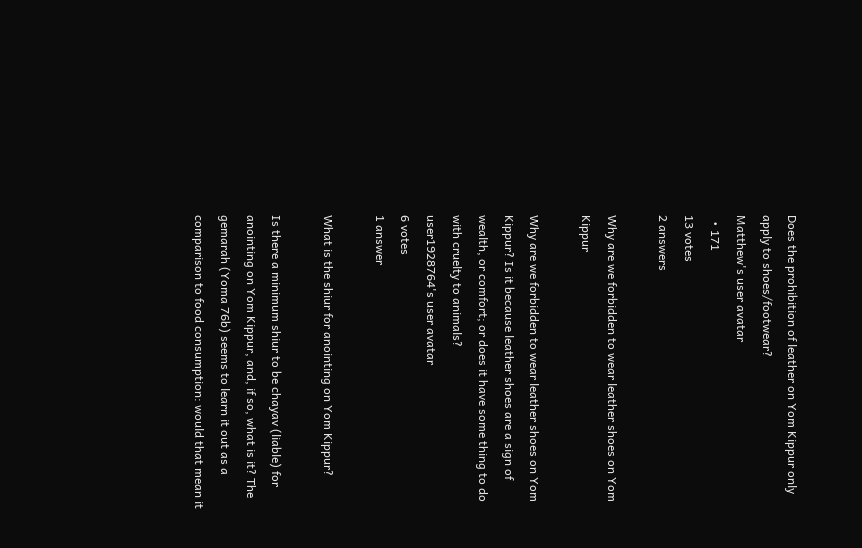Does the prohibition of leather on Yom Kippur only apply to shoes/footwear?
Matthew's user avatar
  • 171
13 votes
2 answers

Why are we forbidden to wear leather shoes on Yom Kippur

Why are we forbidden to wear leather shoes on Yom Kippur? Is it because leather shoes are a sign of wealth, or comfort; or does it have some thing to do with cruelty to animals?
user1928764's user avatar
6 votes
1 answer

What is the shiur for anointing on Yom Kippur?

Is there a minimum shiur to be chayav (liable) for anointing on Yom Kippur, and, if so, what is it? The gemarah (Yoma 76b) seems to learn it out as a comparison to food consumption: would that mean it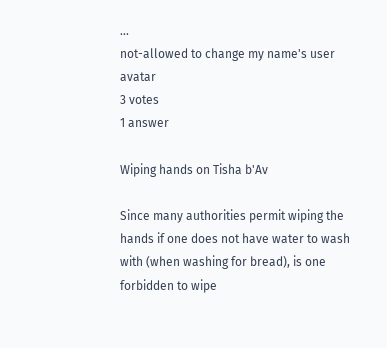...
not-allowed to change my name's user avatar
3 votes
1 answer

Wiping hands on Tisha b'Av

Since many authorities permit wiping the hands if one does not have water to wash with (when washing for bread), is one forbidden to wipe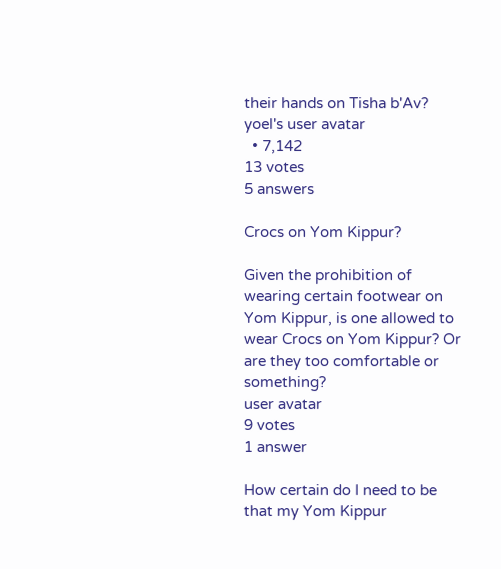their hands on Tisha b'Av?
yoel's user avatar
  • 7,142
13 votes
5 answers

Crocs on Yom Kippur?

Given the prohibition of wearing certain footwear on Yom Kippur, is one allowed to wear Crocs on Yom Kippur? Or are they too comfortable or something?
user avatar
9 votes
1 answer

How certain do I need to be that my Yom Kippur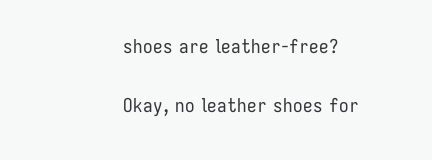shoes are leather-free?

Okay, no leather shoes for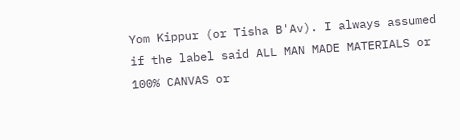Yom Kippur (or Tisha B'Av). I always assumed if the label said ALL MAN MADE MATERIALS or 100% CANVAS or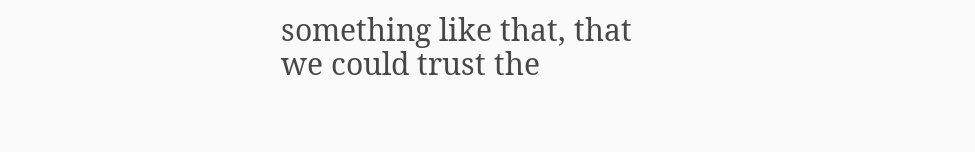something like that, that we could trust the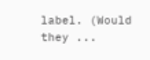label. (Would they ...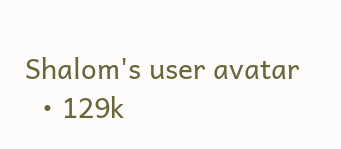Shalom's user avatar
  • 129k